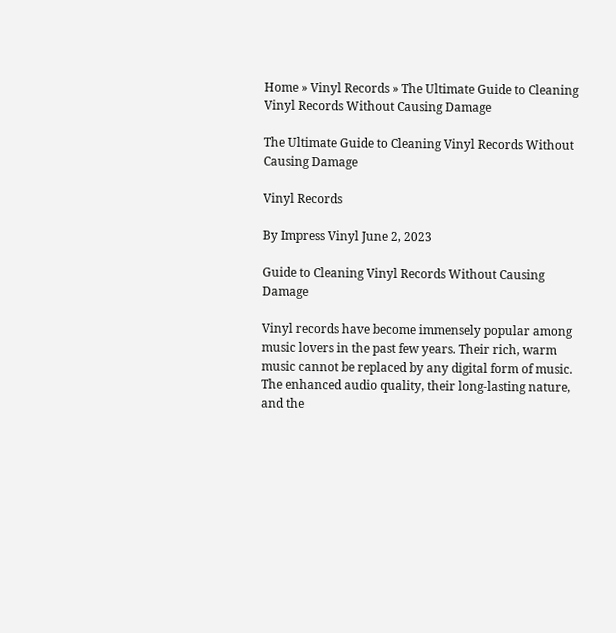Home » Vinyl Records » The Ultimate Guide to Cleaning Vinyl Records Without Causing Damage

The Ultimate Guide to Cleaning Vinyl Records Without Causing Damage

Vinyl Records

By Impress Vinyl June 2, 2023

Guide to Cleaning Vinyl Records Without Causing Damage

Vinyl records have become immensely popular among music lovers in the past few years. Their rich, warm music cannot be replaced by any digital form of music. The enhanced audio quality, their long-lasting nature, and the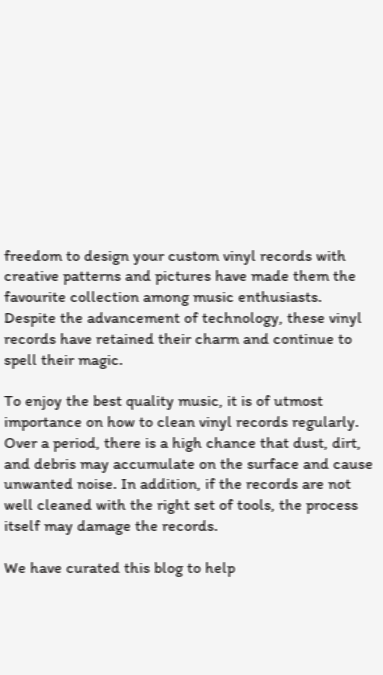freedom to design your custom vinyl records with creative patterns and pictures have made them the favourite collection among music enthusiasts. Despite the advancement of technology, these vinyl records have retained their charm and continue to spell their magic.

To enjoy the best quality music, it is of utmost importance on how to clean vinyl records regularly. Over a period, there is a high chance that dust, dirt, and debris may accumulate on the surface and cause unwanted noise. In addition, if the records are not well cleaned with the right set of tools, the process itself may damage the records.

We have curated this blog to help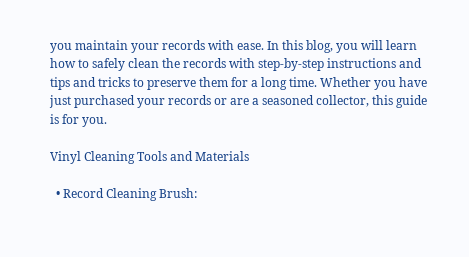you maintain your records with ease. In this blog, you will learn how to safely clean the records with step-by-step instructions and tips and tricks to preserve them for a long time. Whether you have just purchased your records or are a seasoned collector, this guide is for you.

Vinyl Cleaning Tools and Materials

  • Record Cleaning Brush: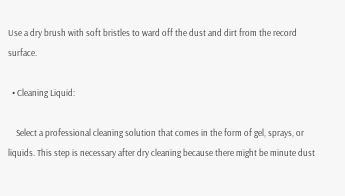Use a dry brush with soft bristles to ward off the dust and dirt from the record surface.

  • Cleaning Liquid:

    Select a professional cleaning solution that comes in the form of gel, sprays, or liquids. This step is necessary after dry cleaning because there might be minute dust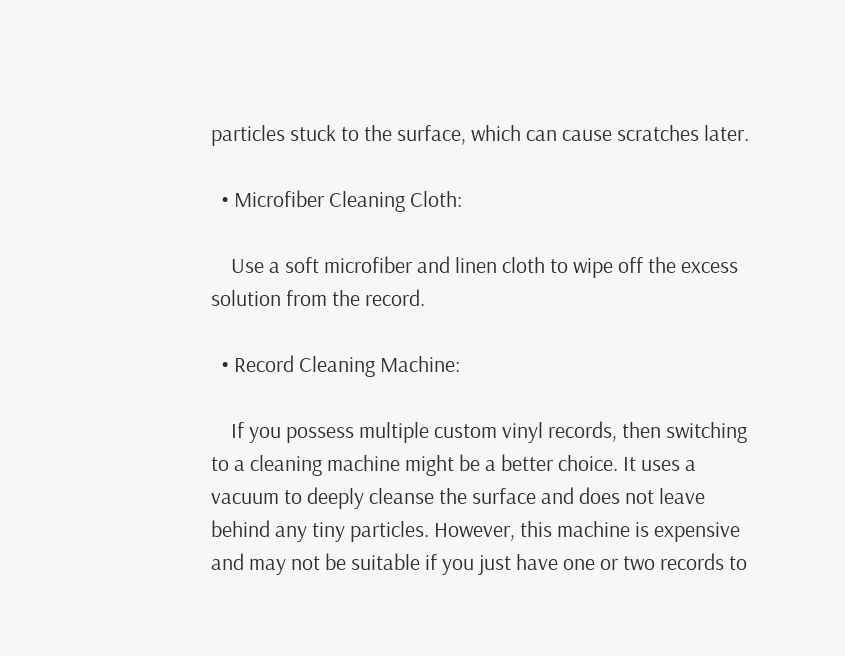particles stuck to the surface, which can cause scratches later.

  • Microfiber Cleaning Cloth:

    Use a soft microfiber and linen cloth to wipe off the excess solution from the record.

  • Record Cleaning Machine:

    If you possess multiple custom vinyl records, then switching to a cleaning machine might be a better choice. It uses a vacuum to deeply cleanse the surface and does not leave behind any tiny particles. However, this machine is expensive and may not be suitable if you just have one or two records to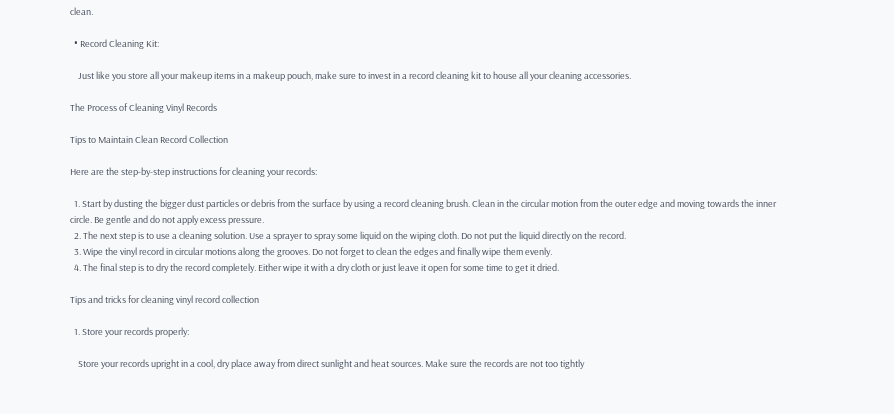clean.

  • Record Cleaning Kit:

    Just like you store all your makeup items in a makeup pouch, make sure to invest in a record cleaning kit to house all your cleaning accessories.

The Process of Cleaning Vinyl Records

Tips to Maintain Clean Record Collection

Here are the step-by-step instructions for cleaning your records:

  1. Start by dusting the bigger dust particles or debris from the surface by using a record cleaning brush. Clean in the circular motion from the outer edge and moving towards the inner circle. Be gentle and do not apply excess pressure.
  2. The next step is to use a cleaning solution. Use a sprayer to spray some liquid on the wiping cloth. Do not put the liquid directly on the record.
  3. Wipe the vinyl record in circular motions along the grooves. Do not forget to clean the edges and finally wipe them evenly.
  4. The final step is to dry the record completely. Either wipe it with a dry cloth or just leave it open for some time to get it dried.

Tips and tricks for cleaning vinyl record collection

  1. Store your records properly:

    Store your records upright in a cool, dry place away from direct sunlight and heat sources. Make sure the records are not too tightly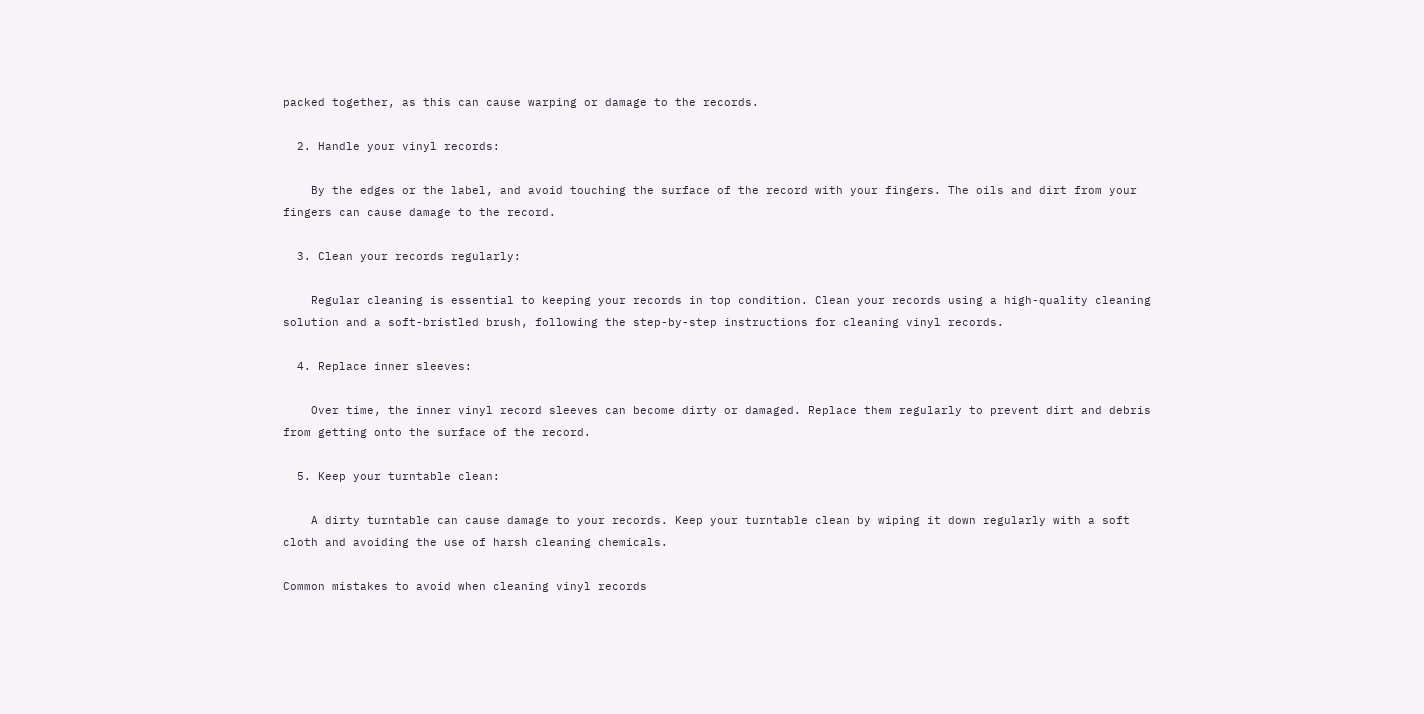packed together, as this can cause warping or damage to the records.

  2. Handle your vinyl records:

    By the edges or the label, and avoid touching the surface of the record with your fingers. The oils and dirt from your fingers can cause damage to the record.

  3. Clean your records regularly:

    Regular cleaning is essential to keeping your records in top condition. Clean your records using a high-quality cleaning solution and a soft-bristled brush, following the step-by-step instructions for cleaning vinyl records.

  4. Replace inner sleeves:

    Over time, the inner vinyl record sleeves can become dirty or damaged. Replace them regularly to prevent dirt and debris from getting onto the surface of the record.

  5. Keep your turntable clean:

    A dirty turntable can cause damage to your records. Keep your turntable clean by wiping it down regularly with a soft cloth and avoiding the use of harsh cleaning chemicals.

Common mistakes to avoid when cleaning vinyl records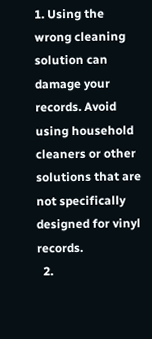1. Using the wrong cleaning solution can damage your records. Avoid using household cleaners or other solutions that are not specifically designed for vinyl records.
  2.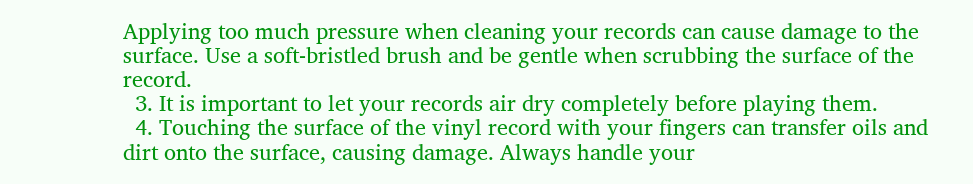Applying too much pressure when cleaning your records can cause damage to the surface. Use a soft-bristled brush and be gentle when scrubbing the surface of the record.
  3. It is important to let your records air dry completely before playing them.
  4. Touching the surface of the vinyl record with your fingers can transfer oils and dirt onto the surface, causing damage. Always handle your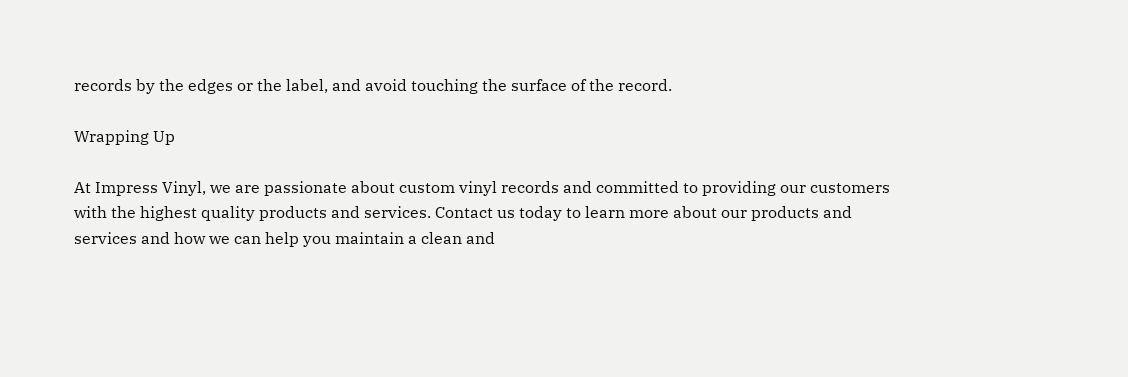records by the edges or the label, and avoid touching the surface of the record.

Wrapping Up

At Impress Vinyl, we are passionate about custom vinyl records and committed to providing our customers with the highest quality products and services. Contact us today to learn more about our products and services and how we can help you maintain a clean and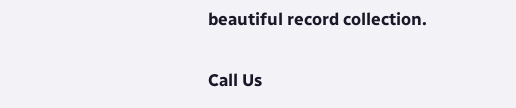beautiful record collection.

Call Us